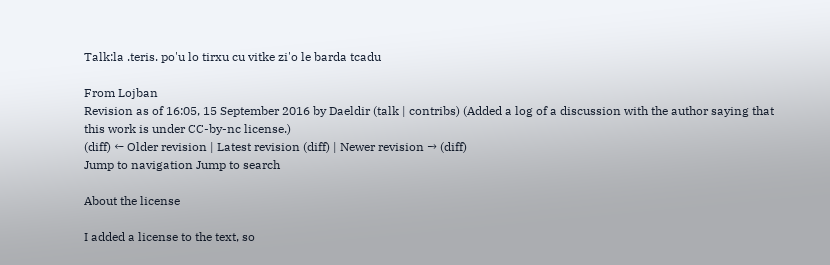Talk:la .teris. po'u lo tirxu cu vitke zi'o le barda tcadu

From Lojban
Revision as of 16:05, 15 September 2016 by Daeldir (talk | contribs) (Added a log of a discussion with the author saying that this work is under CC-by-nc license.)
(diff) ← Older revision | Latest revision (diff) | Newer revision → (diff)
Jump to navigation Jump to search

About the license

I added a license to the text, so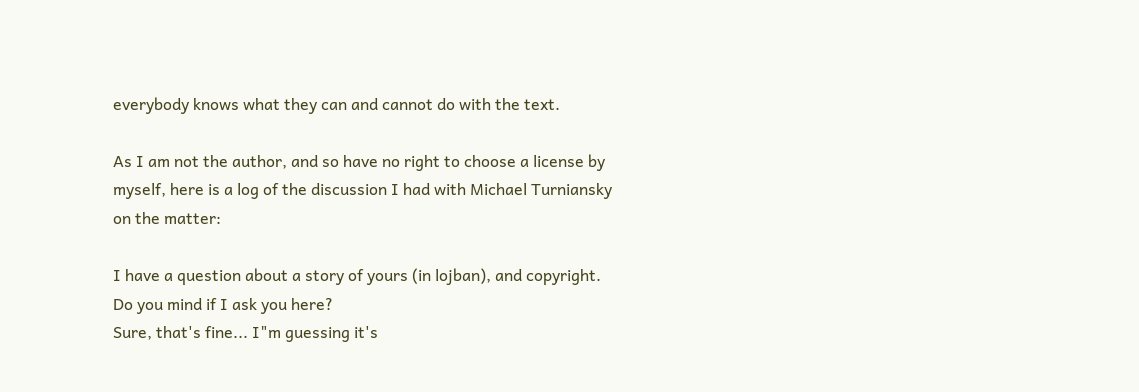everybody knows what they can and cannot do with the text.

As I am not the author, and so have no right to choose a license by myself, here is a log of the discussion I had with Michael Turniansky on the matter:

I have a question about a story of yours (in lojban), and copyright. Do you mind if I ask you here?
Sure, that's fine... I"m guessing it's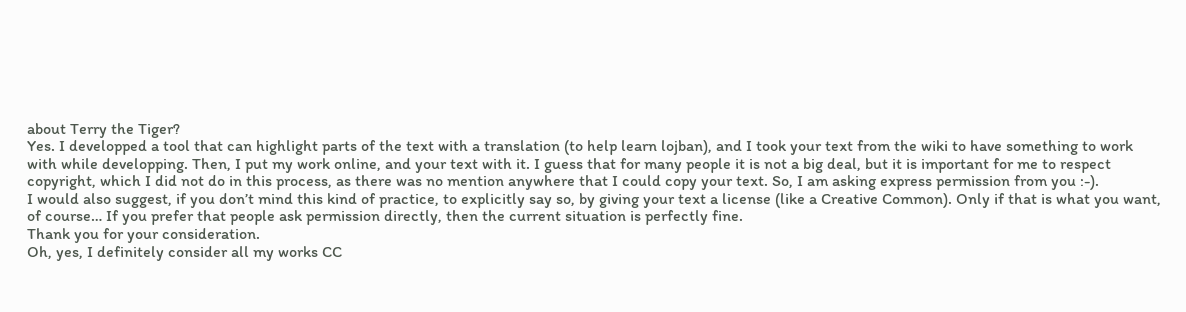about Terry the Tiger?
Yes. I developped a tool that can highlight parts of the text with a translation (to help learn lojban), and I took your text from the wiki to have something to work with while developping. Then, I put my work online, and your text with it. I guess that for many people it is not a big deal, but it is important for me to respect copyright, which I did not do in this process, as there was no mention anywhere that I could copy your text. So, I am asking express permission from you :-).
I would also suggest, if you don’t mind this kind of practice, to explicitly say so, by giving your text a license (like a Creative Common). Only if that is what you want, of course… If you prefer that people ask permission directly, then the current situation is perfectly fine.
Thank you for your consideration.
Oh, yes, I definitely consider all my works CC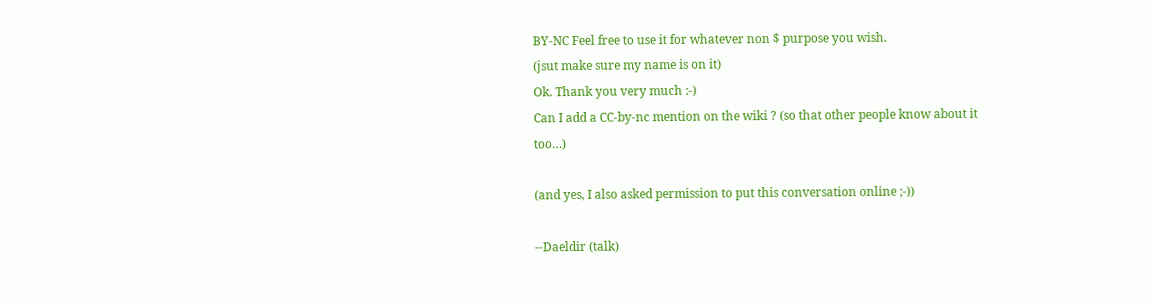BY-NC Feel free to use it for whatever non $ purpose you wish.
(jsut make sure my name is on it)
Ok. Thank you very much :-)
Can I add a CC-by-nc mention on the wiki ? (so that other people know about it too…)

(and yes, I also asked permission to put this conversation online ;-))

--Daeldir (talk)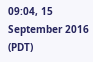09:04, 15 September 2016 (PDT)